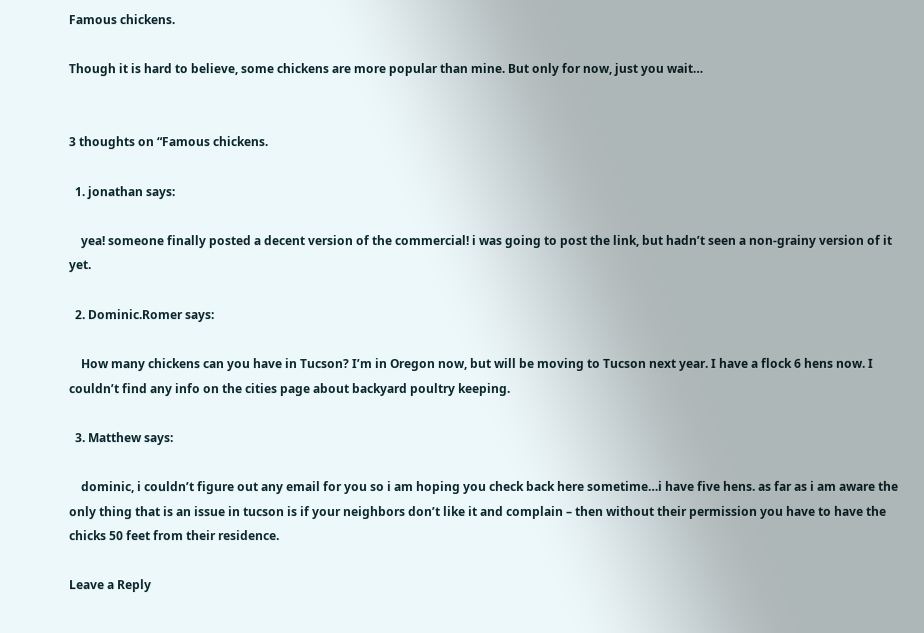Famous chickens.

Though it is hard to believe, some chickens are more popular than mine. But only for now, just you wait…


3 thoughts on “Famous chickens.

  1. jonathan says:

    yea! someone finally posted a decent version of the commercial! i was going to post the link, but hadn’t seen a non-grainy version of it yet.

  2. Dominic.Romer says:

    How many chickens can you have in Tucson? I’m in Oregon now, but will be moving to Tucson next year. I have a flock 6 hens now. I couldn’t find any info on the cities page about backyard poultry keeping.

  3. Matthew says:

    dominic, i couldn’t figure out any email for you so i am hoping you check back here sometime…i have five hens. as far as i am aware the only thing that is an issue in tucson is if your neighbors don’t like it and complain – then without their permission you have to have the chicks 50 feet from their residence.

Leave a Reply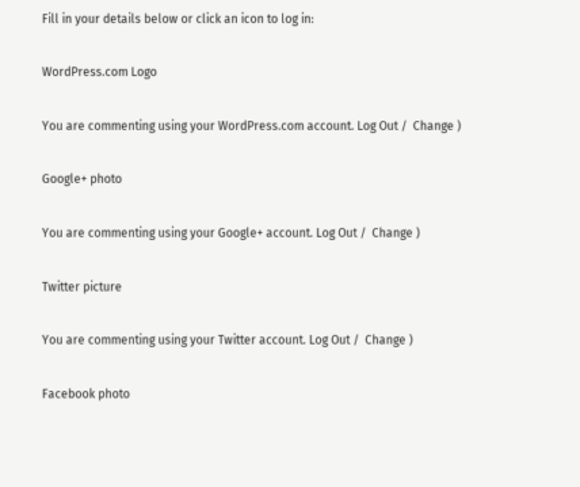Fill in your details below or click an icon to log in:

WordPress.com Logo

You are commenting using your WordPress.com account. Log Out /  Change )

Google+ photo

You are commenting using your Google+ account. Log Out /  Change )

Twitter picture

You are commenting using your Twitter account. Log Out /  Change )

Facebook photo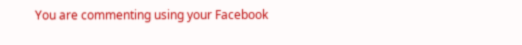You are commenting using your Facebook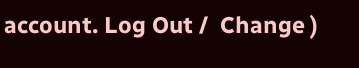account. Log Out /  Change )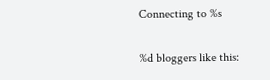Connecting to %s

%d bloggers like this: